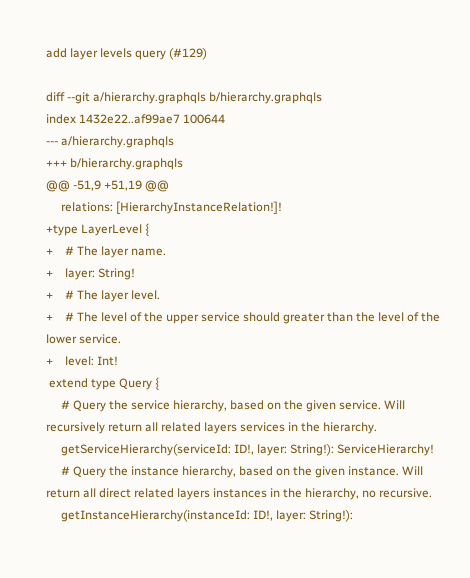add layer levels query (#129)

diff --git a/hierarchy.graphqls b/hierarchy.graphqls
index 1432e22..af99ae7 100644
--- a/hierarchy.graphqls
+++ b/hierarchy.graphqls
@@ -51,9 +51,19 @@
     relations: [HierarchyInstanceRelation!]!
+type LayerLevel {
+    # The layer name.
+    layer: String!
+    # The layer level.
+    # The level of the upper service should greater than the level of the lower service.
+    level: Int!
 extend type Query {
     # Query the service hierarchy, based on the given service. Will recursively return all related layers services in the hierarchy.
     getServiceHierarchy(serviceId: ID!, layer: String!): ServiceHierarchy!
     # Query the instance hierarchy, based on the given instance. Will return all direct related layers instances in the hierarchy, no recursive.
     getInstanceHierarchy(instanceId: ID!, layer: String!):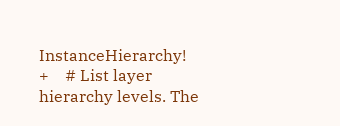InstanceHierarchy!
+    # List layer hierarchy levels. The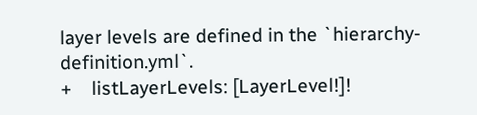layer levels are defined in the `hierarchy-definition.yml`.
+    listLayerLevels: [LayerLevel!]!